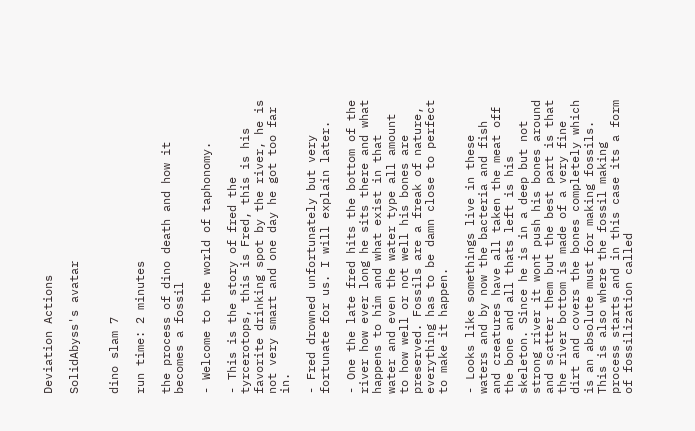Deviation Actions

SolidAbyss's avatar


dino slam 7

run time: 2 minutes

the process of dino death and how it becomes a fossil

- Welcome to the world of taphonomy.

- This is the story of fred the tyrcerotops, this is Fred, this is his favorite drinking spot by the river, he is not very smart and one day he got too far in.

- Fred drowned unfortunately but very fortunate for us. I will explain later.

- One the late fred hits the bottom of the river how ever long he sits there and what happens to him and what exist in that water and even the water type all amount to how well or not well his bones are preserved. Fossils are a freak of nature, everything has to be damn close to perfect to make it happen.

- Looks like somethings live in these waters and by now the bacteria and fish and creatures have all taken the meat off the bone and all thats left is his skeleton. Since he is in a deep but not strong river it wont push his bones around and scatter them but the best part is that the river bottom is made of a very fine dirt and covers the bones completely which is an absolute must for making fossils. This is also where the fossil making process starts and in this case its a form of fossilization called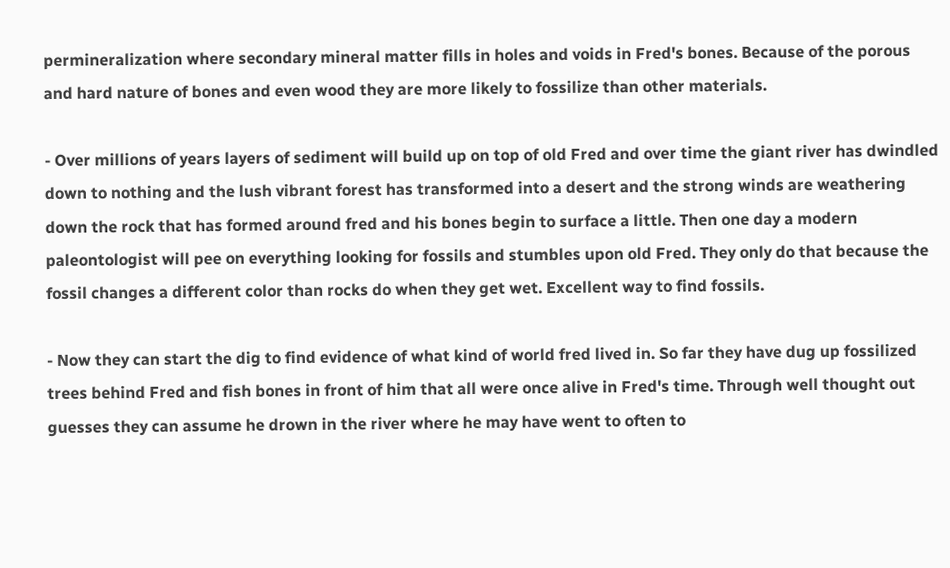permineralization where secondary mineral matter fills in holes and voids in Fred's bones. Because of the porous and hard nature of bones and even wood they are more likely to fossilize than other materials.

- Over millions of years layers of sediment will build up on top of old Fred and over time the giant river has dwindled down to nothing and the lush vibrant forest has transformed into a desert and the strong winds are weathering down the rock that has formed around fred and his bones begin to surface a little. Then one day a modern paleontologist will pee on everything looking for fossils and stumbles upon old Fred. They only do that because the fossil changes a different color than rocks do when they get wet. Excellent way to find fossils.

- Now they can start the dig to find evidence of what kind of world fred lived in. So far they have dug up fossilized trees behind Fred and fish bones in front of him that all were once alive in Fred's time. Through well thought out guesses they can assume he drown in the river where he may have went to often to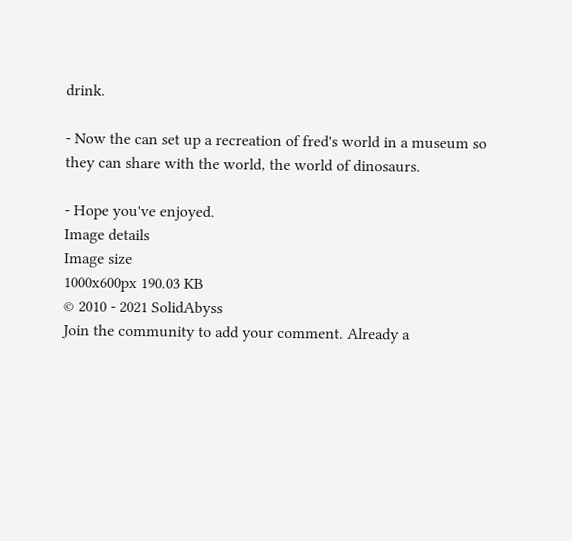drink.

- Now the can set up a recreation of fred's world in a museum so they can share with the world, the world of dinosaurs.

- Hope you've enjoyed.
Image details
Image size
1000x600px 190.03 KB
© 2010 - 2021 SolidAbyss
Join the community to add your comment. Already a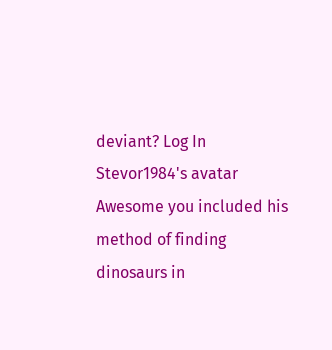deviant? Log In
Stevor1984's avatar
Awesome you included his method of finding dinosaurs in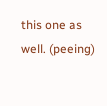this one as well. (peeing)